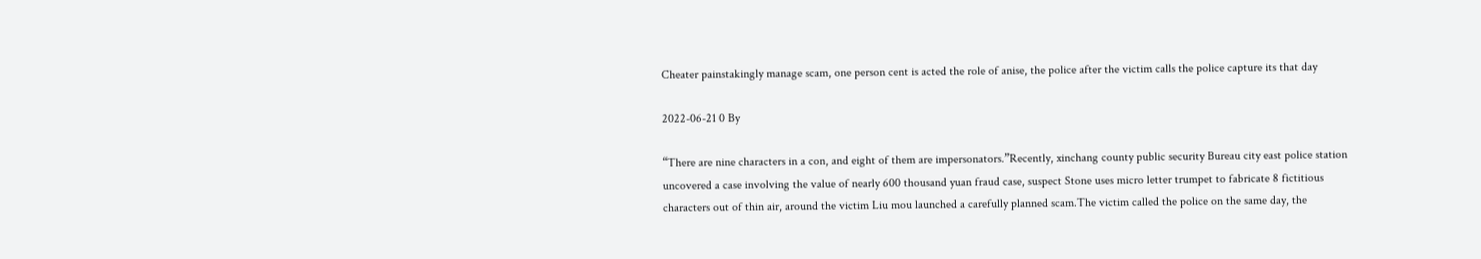Cheater painstakingly manage scam, one person cent is acted the role of anise, the police after the victim calls the police capture its that day

2022-06-21 0 By

“There are nine characters in a con, and eight of them are impersonators.”Recently, xinchang county public security Bureau city east police station uncovered a case involving the value of nearly 600 thousand yuan fraud case, suspect Stone uses micro letter trumpet to fabricate 8 fictitious characters out of thin air, around the victim Liu mou launched a carefully planned scam.The victim called the police on the same day, the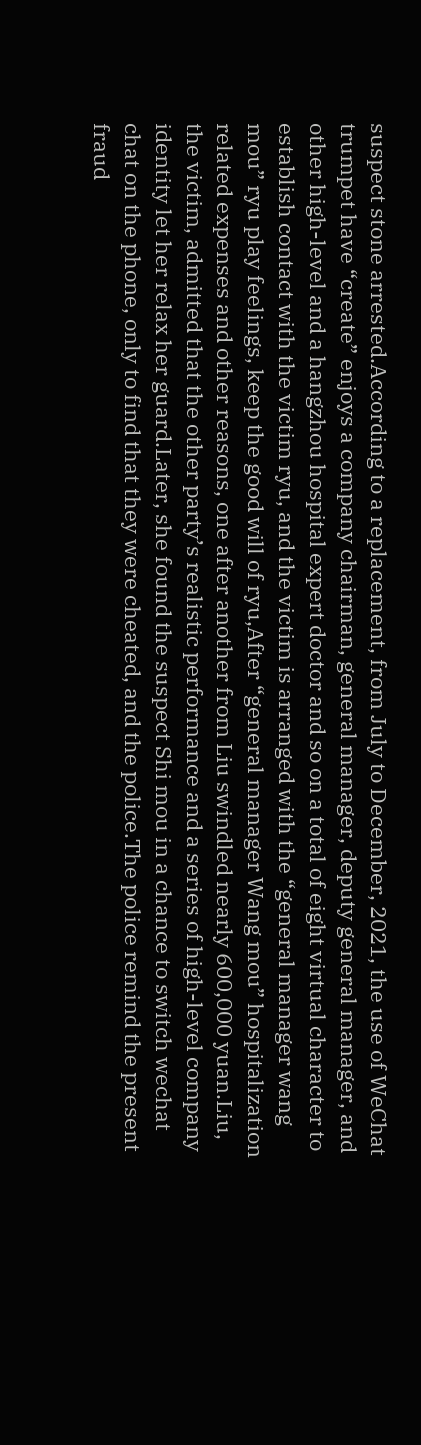suspect stone arrested.According to a replacement, from July to December, 2021, the use of WeChat trumpet have “create” enjoys a company chairman, general manager, deputy general manager, and other high-level and a hangzhou hospital expert doctor and so on a total of eight virtual character to establish contact with the victim ryu, and the victim is arranged with the “general manager wang mou” ryu play feelings, keep the good will of ryu,After “general manager Wang mou” hospitalization related expenses and other reasons, one after another from Liu swindled nearly 600,000 yuan.Liu, the victim, admitted that the other party’s realistic performance and a series of high-level company identity let her relax her guard.Later, she found the suspect Shi mou in a chance to switch wechat chat on the phone, only to find that they were cheated, and the police.The police remind the present fraud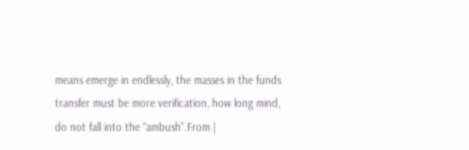means emerge in endlessly, the masses in the funds transfer must be more verification, how long mind, do not fall into the “ambush”.From |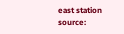east station source: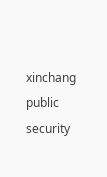xinchang public security